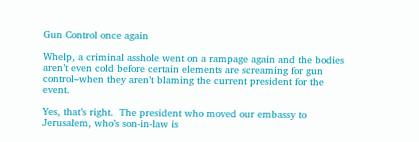Gun Control once again

Whelp, a criminal asshole went on a rampage again and the bodies aren’t even cold before certain elements are screaming for gun control–when they aren’t blaming the current president for the event.

Yes, that’s right.  The president who moved our embassy to Jerusalem, who’s son-in-law is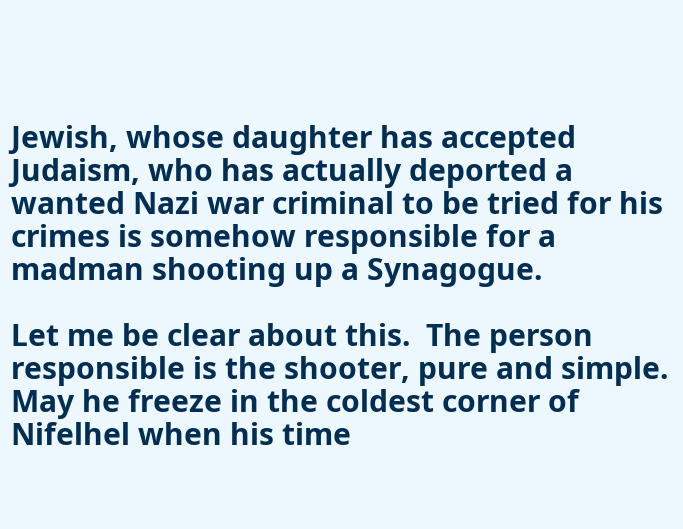Jewish, whose daughter has accepted Judaism, who has actually deported a wanted Nazi war criminal to be tried for his crimes is somehow responsible for a madman shooting up a Synagogue.

Let me be clear about this.  The person responsible is the shooter, pure and simple.  May he freeze in the coldest corner of Nifelhel when his time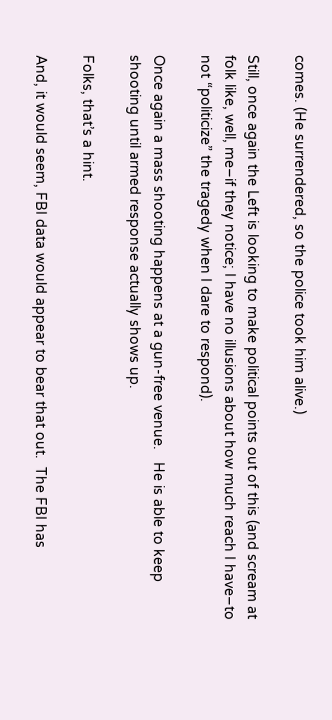comes. (He surrendered, so the police took him alive.)

Still, once again the Left is looking to make political points out of this (and scream at folk like, well, me–if they notice; I have no illusions about how much reach I have–to not “politicize” the tragedy when I dare to respond).

Once again a mass shooting happens at a gun-free venue.   He is able to keep shooting until armed response actually shows up.

Folks, that’s a hint.

And, it would seem, FBI data would appear to bear that out.  The FBI has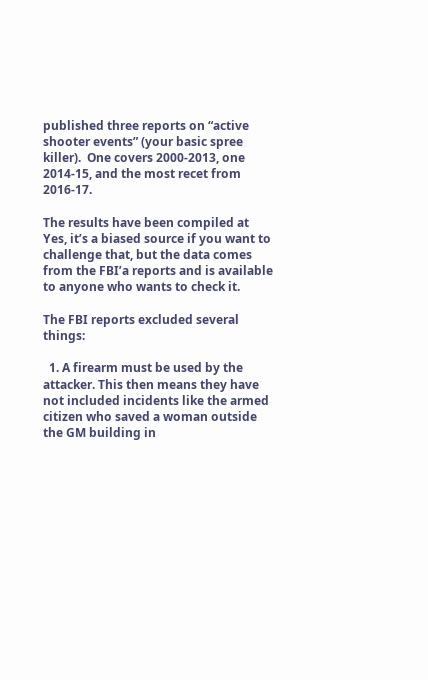published three reports on “active shooter events” (your basic spree killer).  One covers 2000-2013, one 2014-15, and the most recet from 2016-17.

The results have been compiled at  Yes, it’s a biased source if you want to challenge that, but the data comes from the FBI’a reports and is available to anyone who wants to check it.

The FBI reports excluded several things:

  1. A firearm must be used by the attacker. This then means they have not included incidents like the armed citizen who saved a woman outside the GM building in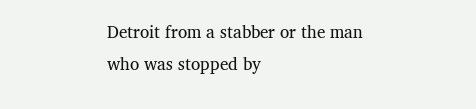Detroit from a stabber or the man who was stopped by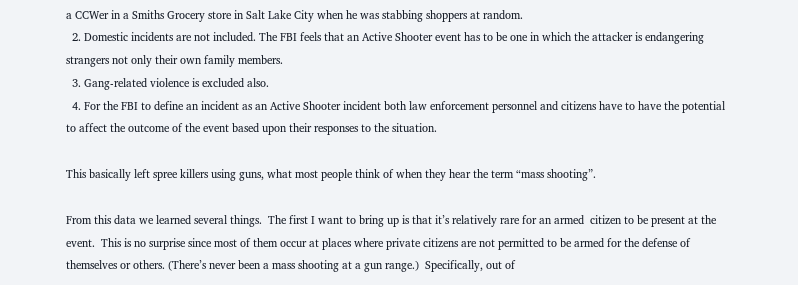a CCWer in a Smiths Grocery store in Salt Lake City when he was stabbing shoppers at random.
  2. Domestic incidents are not included. The FBI feels that an Active Shooter event has to be one in which the attacker is endangering strangers not only their own family members.
  3. Gang-related violence is excluded also.
  4. For the FBI to define an incident as an Active Shooter incident both law enforcement personnel and citizens have to have the potential to affect the outcome of the event based upon their responses to the situation.

This basically left spree killers using guns, what most people think of when they hear the term “mass shooting”.

From this data we learned several things.  The first I want to bring up is that it’s relatively rare for an armed  citizen to be present at the event.  This is no surprise since most of them occur at places where private citizens are not permitted to be armed for the defense of themselves or others. (There’s never been a mass shooting at a gun range.)  Specifically, out of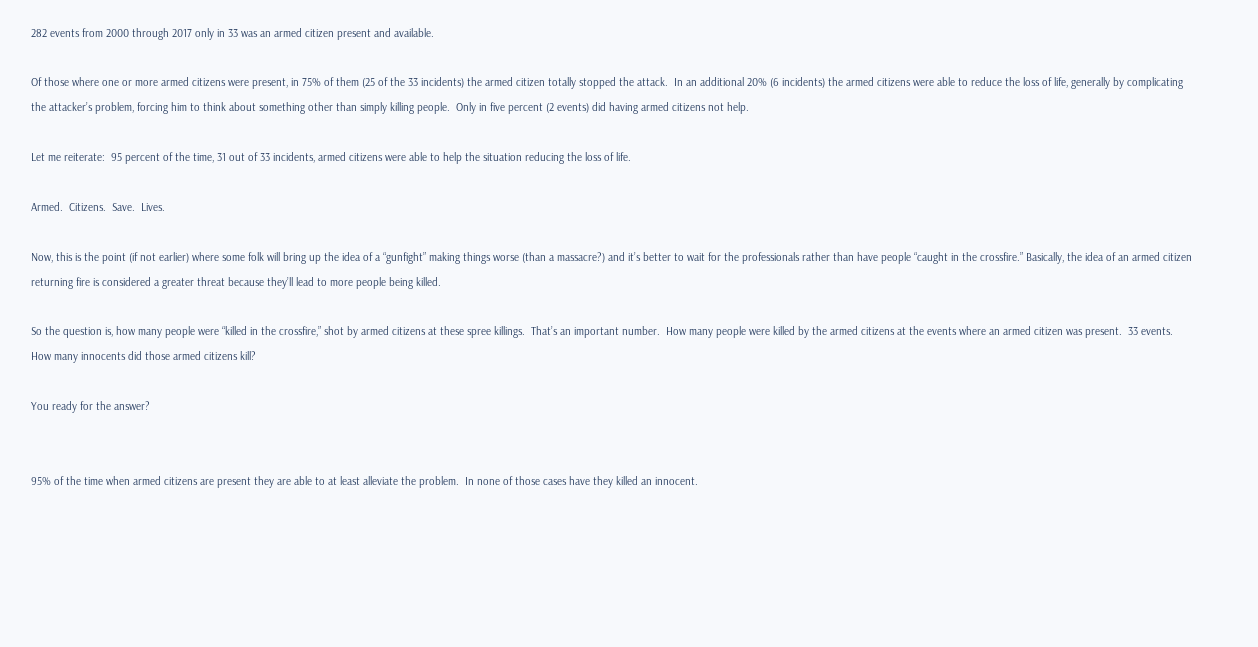282 events from 2000 through 2017 only in 33 was an armed citizen present and available.

Of those where one or more armed citizens were present, in 75% of them (25 of the 33 incidents) the armed citizen totally stopped the attack.  In an additional 20% (6 incidents) the armed citizens were able to reduce the loss of life, generally by complicating the attacker’s problem, forcing him to think about something other than simply killing people.  Only in five percent (2 events) did having armed citizens not help.

Let me reiterate:  95 percent of the time, 31 out of 33 incidents, armed citizens were able to help the situation reducing the loss of life.

Armed.  Citizens.  Save.  Lives.

Now, this is the point (if not earlier) where some folk will bring up the idea of a “gunfight” making things worse (than a massacre?) and it’s better to wait for the professionals rather than have people “caught in the crossfire.” Basically, the idea of an armed citizen returning fire is considered a greater threat because they’ll lead to more people being killed.

So the question is, how many people were “killed in the crossfire,” shot by armed citizens at these spree killings.  That’s an important number.  How many people were killed by the armed citizens at the events where an armed citizen was present.  33 events.  How many innocents did those armed citizens kill?

You ready for the answer?


95% of the time when armed citizens are present they are able to at least alleviate the problem.  In none of those cases have they killed an innocent.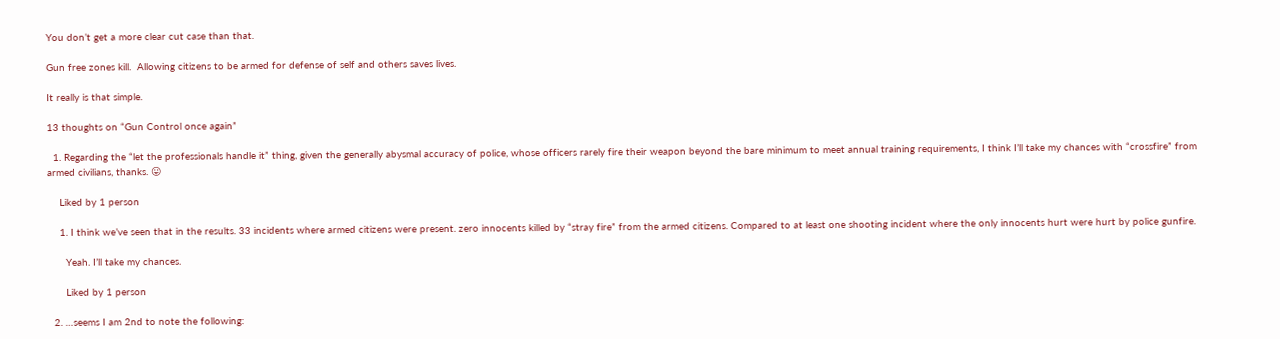You don’t get a more clear cut case than that.

Gun free zones kill.  Allowing citizens to be armed for defense of self and others saves lives.

It really is that simple.

13 thoughts on “Gun Control once again”

  1. Regarding the “let the professionals handle it” thing, given the generally abysmal accuracy of police, whose officers rarely fire their weapon beyond the bare minimum to meet annual training requirements, I think I’ll take my chances with “crossfire” from armed civilians, thanks. 😛

    Liked by 1 person

    1. I think we’ve seen that in the results. 33 incidents where armed citizens were present. zero innocents killed by “stray fire” from the armed citizens. Compared to at least one shooting incident where the only innocents hurt were hurt by police gunfire.

      Yeah. I’ll take my chances.

      Liked by 1 person

  2. …seems I am 2nd to note the following: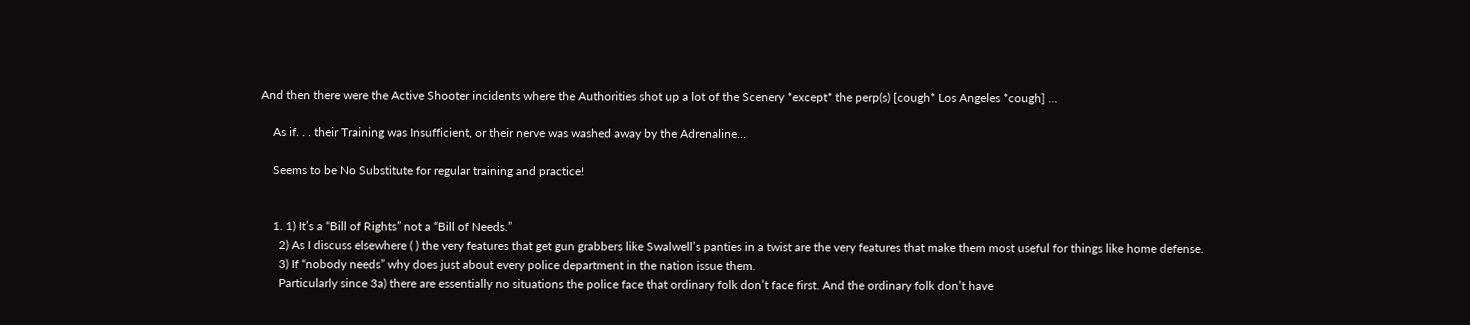And then there were the Active Shooter incidents where the Authorities shot up a lot of the Scenery *except* the perp(s) [cough* Los Angeles *cough] …

    As if. . . their Training was Insufficient, or their nerve was washed away by the Adrenaline…

    Seems to be No Substitute for regular training and practice!


    1. 1) It’s a “Bill of Rights” not a “Bill of Needs.”
      2) As I discuss elsewhere ( ) the very features that get gun grabbers like Swalwell’s panties in a twist are the very features that make them most useful for things like home defense.
      3) If “nobody needs” why does just about every police department in the nation issue them.
      Particularly since 3a) there are essentially no situations the police face that ordinary folk don’t face first. And the ordinary folk don’t have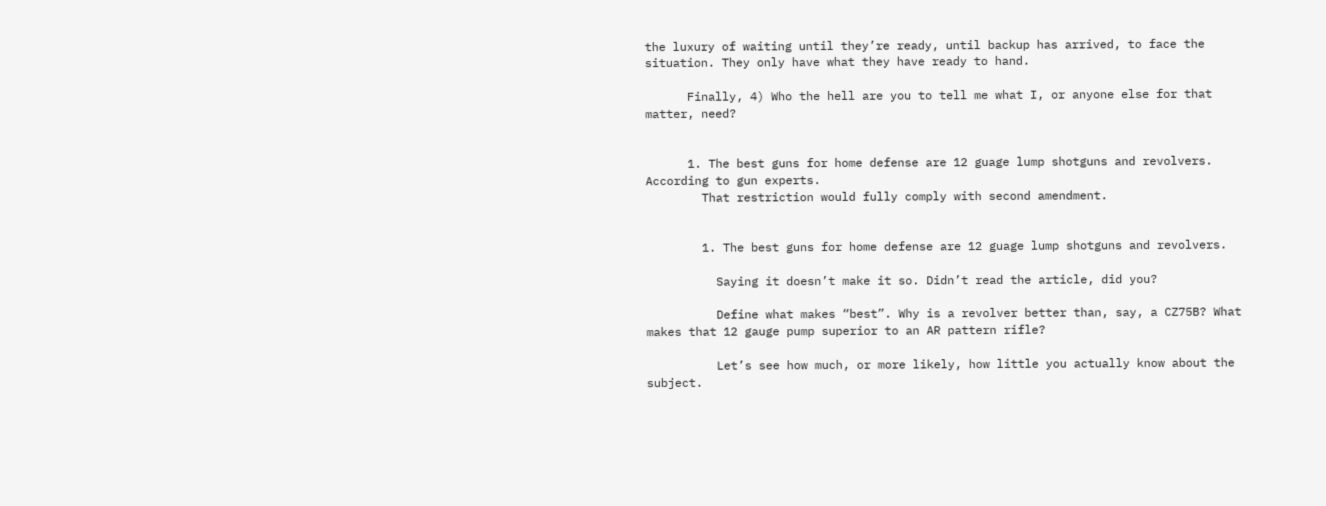the luxury of waiting until they’re ready, until backup has arrived, to face the situation. They only have what they have ready to hand.

      Finally, 4) Who the hell are you to tell me what I, or anyone else for that matter, need?


      1. The best guns for home defense are 12 guage lump shotguns and revolvers. According to gun experts.
        That restriction would fully comply with second amendment.


        1. The best guns for home defense are 12 guage lump shotguns and revolvers.

          Saying it doesn’t make it so. Didn’t read the article, did you?

          Define what makes “best”. Why is a revolver better than, say, a CZ75B? What makes that 12 gauge pump superior to an AR pattern rifle?

          Let’s see how much, or more likely, how little you actually know about the subject.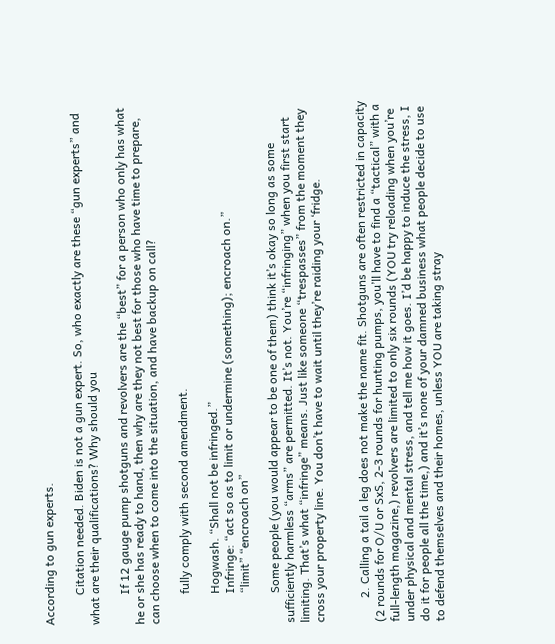According to gun experts.

          Citation needed. Biden is not a gun expert. So, who exactly are these “gun experts” and what are their qualifications? Why should you

          If 12 gauge pump shotguns and revolvers are the “best” for a person who only has what he or she has ready to hand, then why are they not best for those who have time to prepare, can choose when to come into the situation, and have backup on call?

          fully comply with second amendment.

          Hogwash. “Shall not be infringed.”
          Infringe: “act so as to limit or undermine (something); encroach on.”
          “limit” “encroach on”

          Some people (you would appear to be one of them) think it’s okay so long as some sufficiently harmless “arms” are permitted. It’s not. You’re “infringing” when you first start limiting. That’s what “infringe” means. Just like someone “trespasses” from the moment they cross your property line. You don’t have to wait until they’re raiding your ‘fridge.


        2. Calling a tail a leg does not make the name fit. Shotguns are often restricted in capacity (2 rounds for O/U or SxS, 2-3 rounds for hunting pumps, you’ll have to find a “tactical” with a full-length magazine,) revolvers are limited to only six rounds (YOU try reloading when you’re under physical and mental stress, and tell me how it goes. I’d be happy to induce the stress, I do it for people all the time,) and it’s none of your damned business what people decide to use to defend themselves and their homes, unless YOU are taking stray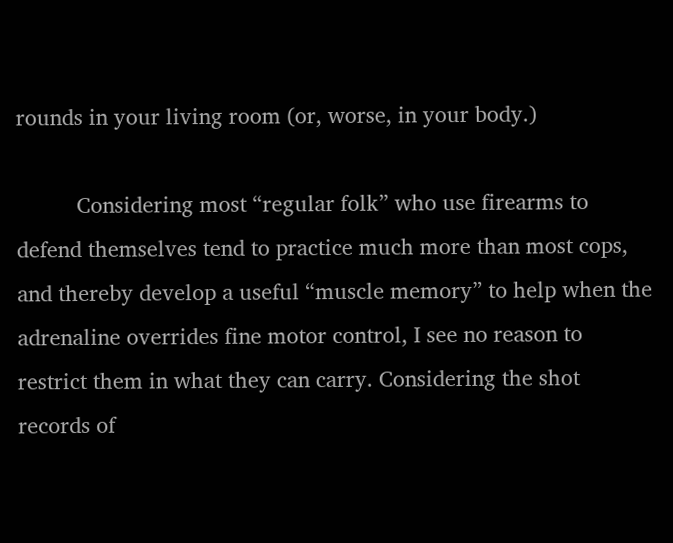rounds in your living room (or, worse, in your body.)

          Considering most “regular folk” who use firearms to defend themselves tend to practice much more than most cops, and thereby develop a useful “muscle memory” to help when the adrenaline overrides fine motor control, I see no reason to restrict them in what they can carry. Considering the shot records of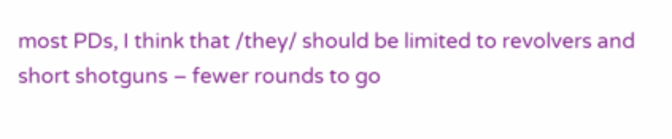most PDs, I think that /they/ should be limited to revolvers and short shotguns – fewer rounds to go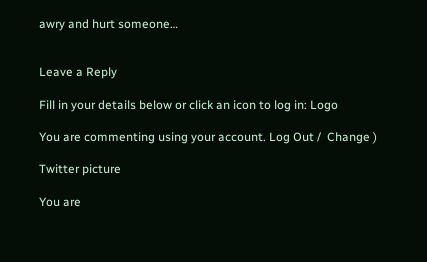awry and hurt someone…


Leave a Reply

Fill in your details below or click an icon to log in: Logo

You are commenting using your account. Log Out /  Change )

Twitter picture

You are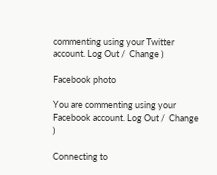commenting using your Twitter account. Log Out /  Change )

Facebook photo

You are commenting using your Facebook account. Log Out /  Change )

Connecting to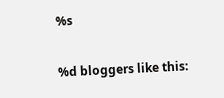%s

%d bloggers like this: